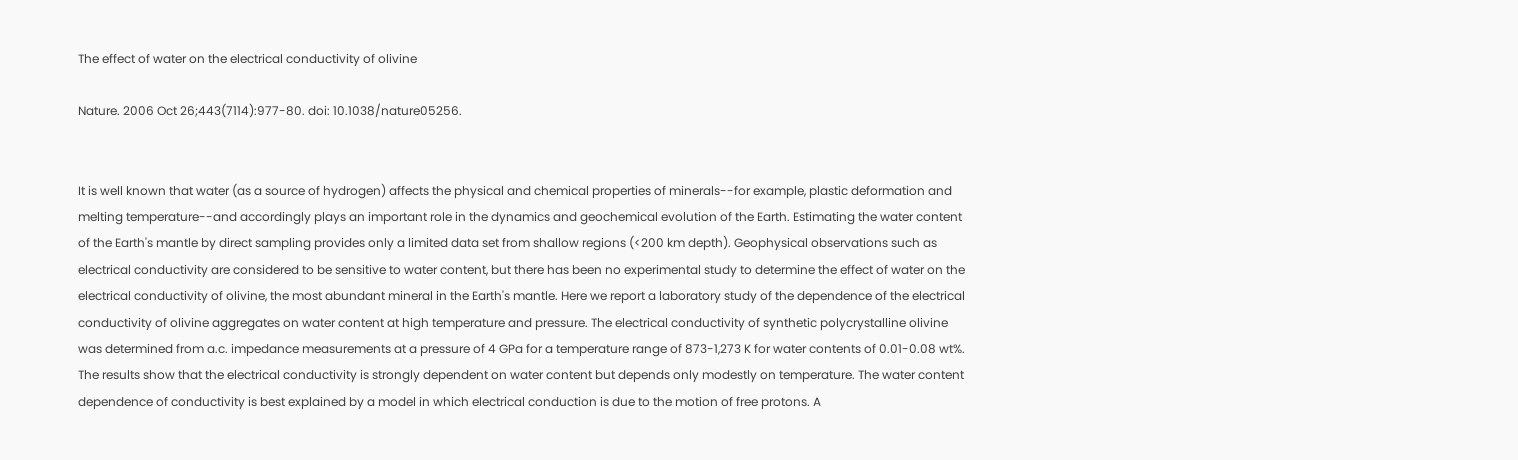The effect of water on the electrical conductivity of olivine

Nature. 2006 Oct 26;443(7114):977-80. doi: 10.1038/nature05256.


It is well known that water (as a source of hydrogen) affects the physical and chemical properties of minerals--for example, plastic deformation and melting temperature--and accordingly plays an important role in the dynamics and geochemical evolution of the Earth. Estimating the water content of the Earth's mantle by direct sampling provides only a limited data set from shallow regions (<200 km depth). Geophysical observations such as electrical conductivity are considered to be sensitive to water content, but there has been no experimental study to determine the effect of water on the electrical conductivity of olivine, the most abundant mineral in the Earth's mantle. Here we report a laboratory study of the dependence of the electrical conductivity of olivine aggregates on water content at high temperature and pressure. The electrical conductivity of synthetic polycrystalline olivine was determined from a.c. impedance measurements at a pressure of 4 GPa for a temperature range of 873-1,273 K for water contents of 0.01-0.08 wt%. The results show that the electrical conductivity is strongly dependent on water content but depends only modestly on temperature. The water content dependence of conductivity is best explained by a model in which electrical conduction is due to the motion of free protons. A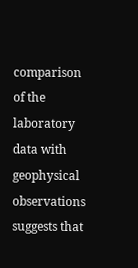comparison of the laboratory data with geophysical observations suggests that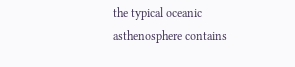the typical oceanic asthenosphere contains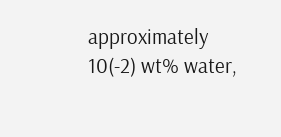approximately 10(-2) wt% water,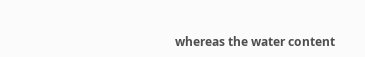whereas the water content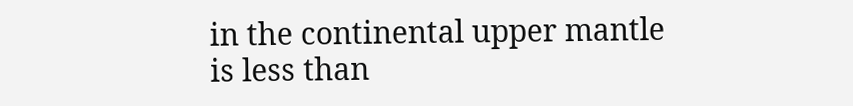in the continental upper mantle is less than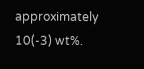approximately 10(-3) wt%.